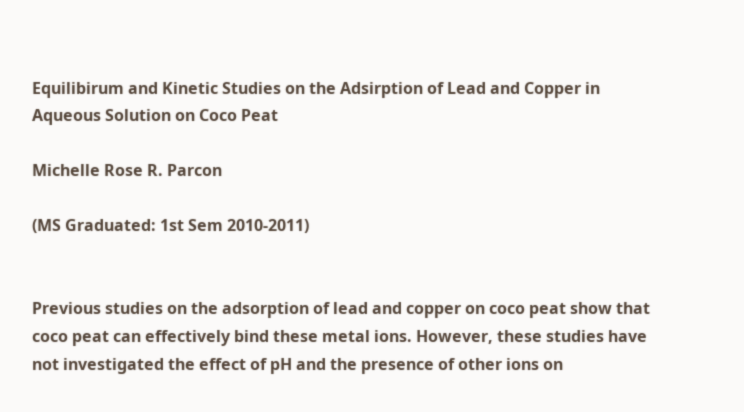Equilibirum and Kinetic Studies on the Adsirption of Lead and Copper in Aqueous Solution on Coco Peat

Michelle Rose R. Parcon

(MS Graduated: 1st Sem 2010-2011)


Previous studies on the adsorption of lead and copper on coco peat show that coco peat can effectively bind these metal ions. However, these studies have not investigated the effect of pH and the presence of other ions on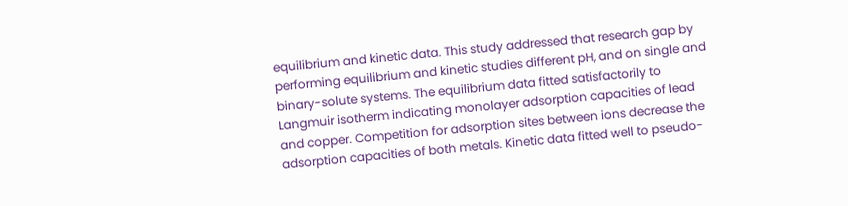equilibrium and kinetic data. This study addressed that research gap by performing equilibrium and kinetic studies different pH, and on single and binary-solute systems. The equilibrium data fitted satisfactorily to Langmuir isotherm indicating monolayer adsorption capacities of lead and copper. Competition for adsorption sites between ions decrease the adsorption capacities of both metals. Kinetic data fitted well to pseudo-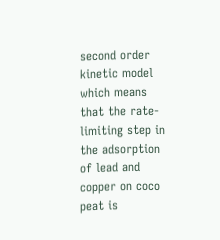second order kinetic model which means that the rate-limiting step in the adsorption of lead and copper on coco peat is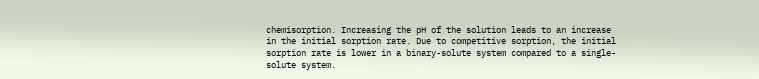chemisorption. Increasing the pH of the solution leads to an increase in the initial sorption rate. Due to competitive sorption, the initial sorption rate is lower in a binary-solute system compared to a single-solute system.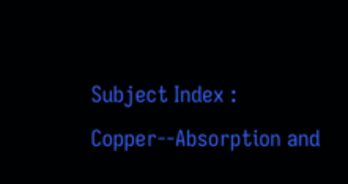Subject Index : Copper--Absorption and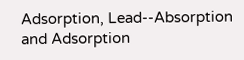Adsorption, Lead--Absorption and Adsorption